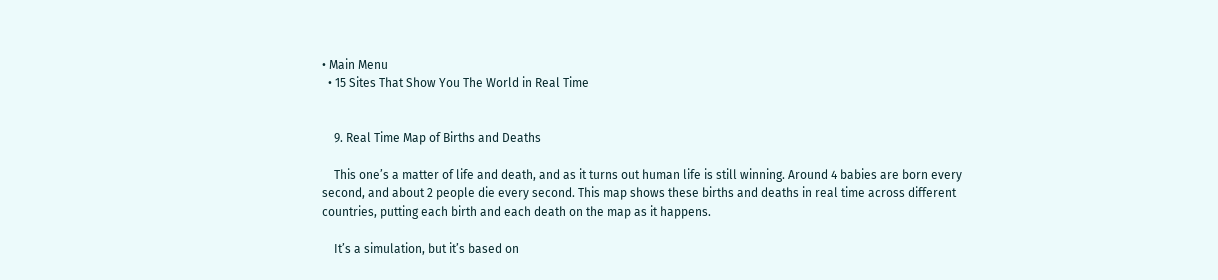• Main Menu
  • 15 Sites That Show You The World in Real Time


    9. Real Time Map of Births and Deaths

    This one’s a matter of life and death, and as it turns out human life is still winning. Around 4 babies are born every second, and about 2 people die every second. This map shows these births and deaths in real time across different countries, putting each birth and each death on the map as it happens.

    It’s a simulation, but it’s based on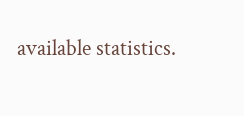available statistics.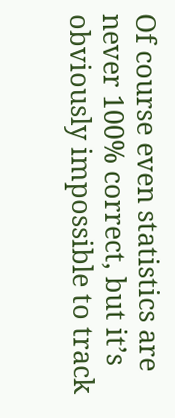Of course even statistics are never 100% correct, but it’s obviously impossible to track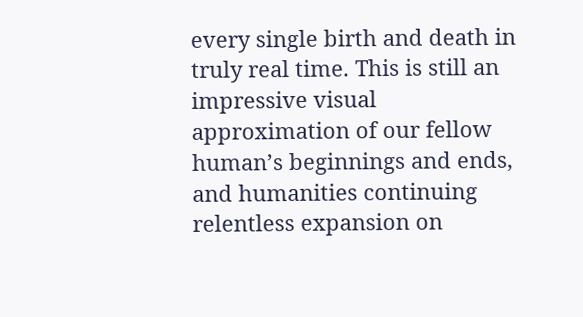every single birth and death in truly real time. This is still an impressive visual approximation of our fellow human’s beginnings and ends, and humanities continuing relentless expansion on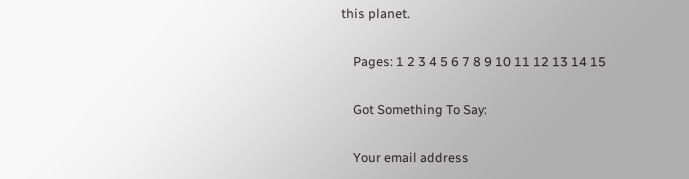this planet.

    Pages: 1 2 3 4 5 6 7 8 9 10 11 12 13 14 15

    Got Something To Say:

    Your email address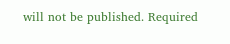will not be published. Required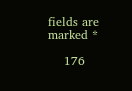fields are marked *

    176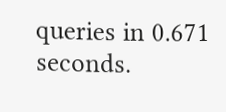queries in 0.671 seconds.